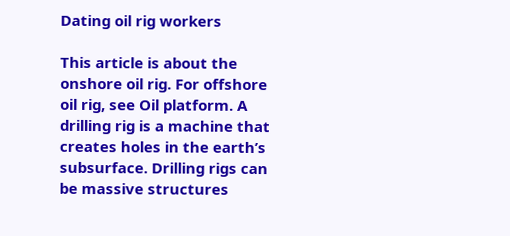Dating oil rig workers

This article is about the onshore oil rig. For offshore oil rig, see Oil platform. A drilling rig is a machine that creates holes in the earth’s subsurface. Drilling rigs can be massive structures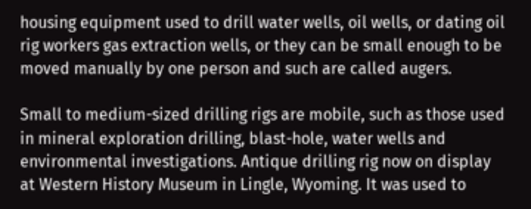housing equipment used to drill water wells, oil wells, or dating oil rig workers gas extraction wells, or they can be small enough to be moved manually by one person and such are called augers.

Small to medium-sized drilling rigs are mobile, such as those used in mineral exploration drilling, blast-hole, water wells and environmental investigations. Antique drilling rig now on display at Western History Museum in Lingle, Wyoming. It was used to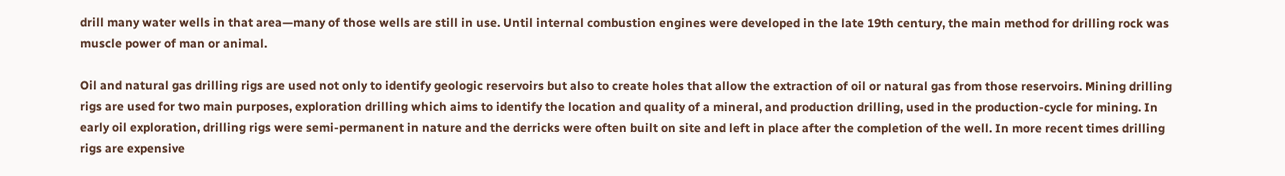drill many water wells in that area—many of those wells are still in use. Until internal combustion engines were developed in the late 19th century, the main method for drilling rock was muscle power of man or animal.

Oil and natural gas drilling rigs are used not only to identify geologic reservoirs but also to create holes that allow the extraction of oil or natural gas from those reservoirs. Mining drilling rigs are used for two main purposes, exploration drilling which aims to identify the location and quality of a mineral, and production drilling, used in the production-cycle for mining. In early oil exploration, drilling rigs were semi-permanent in nature and the derricks were often built on site and left in place after the completion of the well. In more recent times drilling rigs are expensive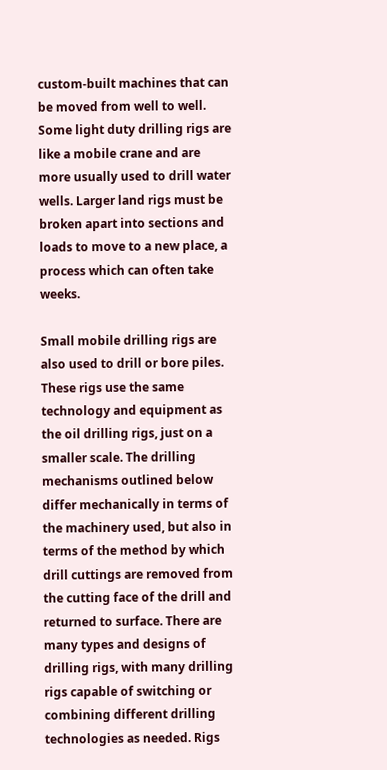custom-built machines that can be moved from well to well. Some light duty drilling rigs are like a mobile crane and are more usually used to drill water wells. Larger land rigs must be broken apart into sections and loads to move to a new place, a process which can often take weeks.

Small mobile drilling rigs are also used to drill or bore piles. These rigs use the same technology and equipment as the oil drilling rigs, just on a smaller scale. The drilling mechanisms outlined below differ mechanically in terms of the machinery used, but also in terms of the method by which drill cuttings are removed from the cutting face of the drill and returned to surface. There are many types and designs of drilling rigs, with many drilling rigs capable of switching or combining different drilling technologies as needed. Rigs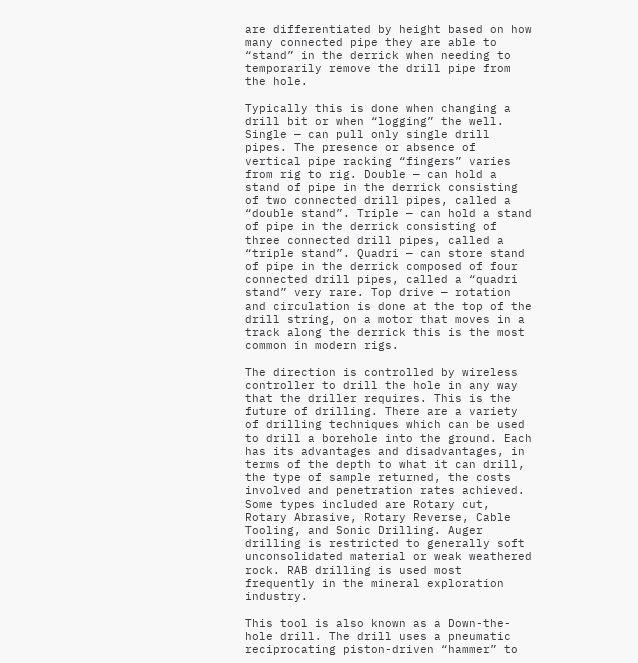are differentiated by height based on how many connected pipe they are able to “stand” in the derrick when needing to temporarily remove the drill pipe from the hole.

Typically this is done when changing a drill bit or when “logging” the well. Single — can pull only single drill pipes. The presence or absence of vertical pipe racking “fingers” varies from rig to rig. Double — can hold a stand of pipe in the derrick consisting of two connected drill pipes, called a “double stand”. Triple — can hold a stand of pipe in the derrick consisting of three connected drill pipes, called a “triple stand”. Quadri — can store stand of pipe in the derrick composed of four connected drill pipes, called a “quadri stand” very rare. Top drive — rotation and circulation is done at the top of the drill string, on a motor that moves in a track along the derrick this is the most common in modern rigs.

The direction is controlled by wireless controller to drill the hole in any way that the driller requires. This is the future of drilling. There are a variety of drilling techniques which can be used to drill a borehole into the ground. Each has its advantages and disadvantages, in terms of the depth to what it can drill, the type of sample returned, the costs involved and penetration rates achieved. Some types included are Rotary cut, Rotary Abrasive, Rotary Reverse, Cable Tooling, and Sonic Drilling. Auger drilling is restricted to generally soft unconsolidated material or weak weathered rock. RAB drilling is used most frequently in the mineral exploration industry.

This tool is also known as a Down-the-hole drill. The drill uses a pneumatic reciprocating piston-driven “hammer” to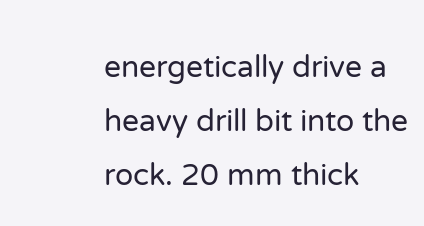energetically drive a heavy drill bit into the rock. 20 mm thick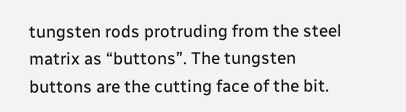tungsten rods protruding from the steel matrix as “buttons”. The tungsten buttons are the cutting face of the bit.